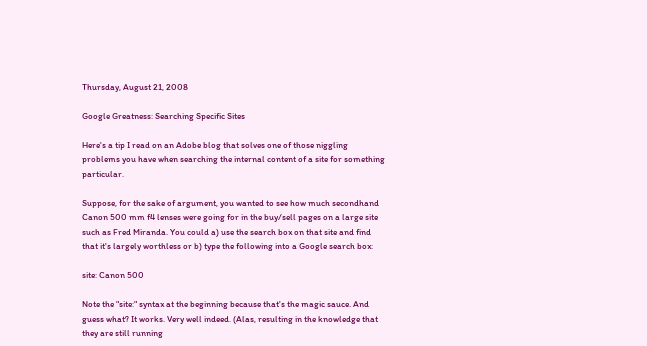Thursday, August 21, 2008

Google Greatness: Searching Specific Sites

Here's a tip I read on an Adobe blog that solves one of those niggling problems you have when searching the internal content of a site for something particular.

Suppose, for the sake of argument, you wanted to see how much secondhand Canon 500 mm f4 lenses were going for in the buy/sell pages on a large site such as Fred Miranda. You could a) use the search box on that site and find that it's largely worthless or b) type the following into a Google search box:

site: Canon 500

Note the "site:" syntax at the beginning because that's the magic sauce. And guess what? It works. Very well indeed. (Alas, resulting in the knowledge that they are still running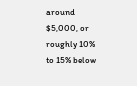around $5,000, or roughly 10% to 15% below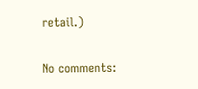retail.)

No comments: